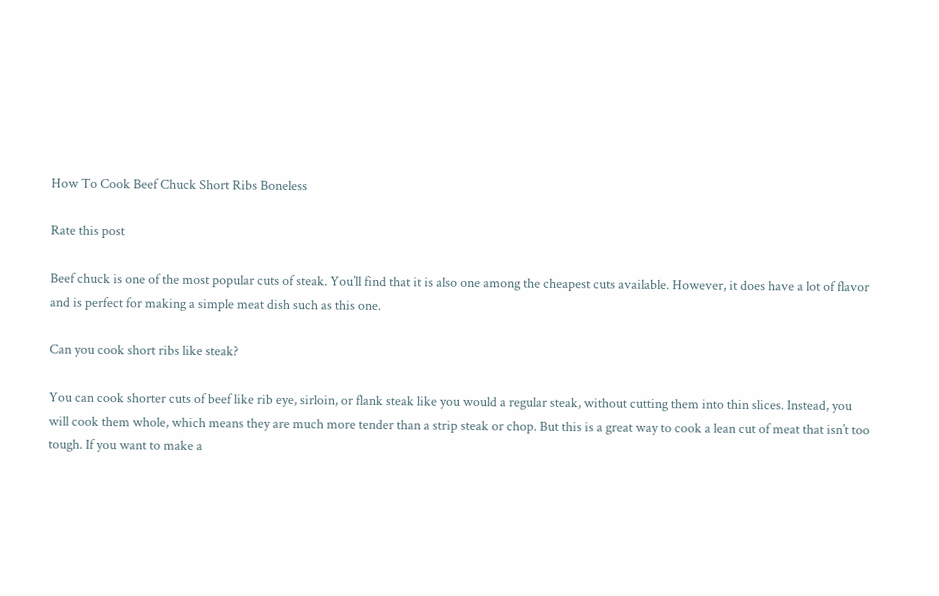How To Cook Beef Chuck Short Ribs Boneless

Rate this post

Beef chuck is one of the most popular cuts of steak. You’ll find that it is also one among the cheapest cuts available. However, it does have a lot of flavor and is perfect for making a simple meat dish such as this one.

Can you cook short ribs like steak?

You can cook shorter cuts of beef like rib eye, sirloin, or flank steak like you would a regular steak, without cutting them into thin slices. Instead, you will cook them whole, which means they are much more tender than a strip steak or chop. But this is a great way to cook a lean cut of meat that isn’t too tough. If you want to make a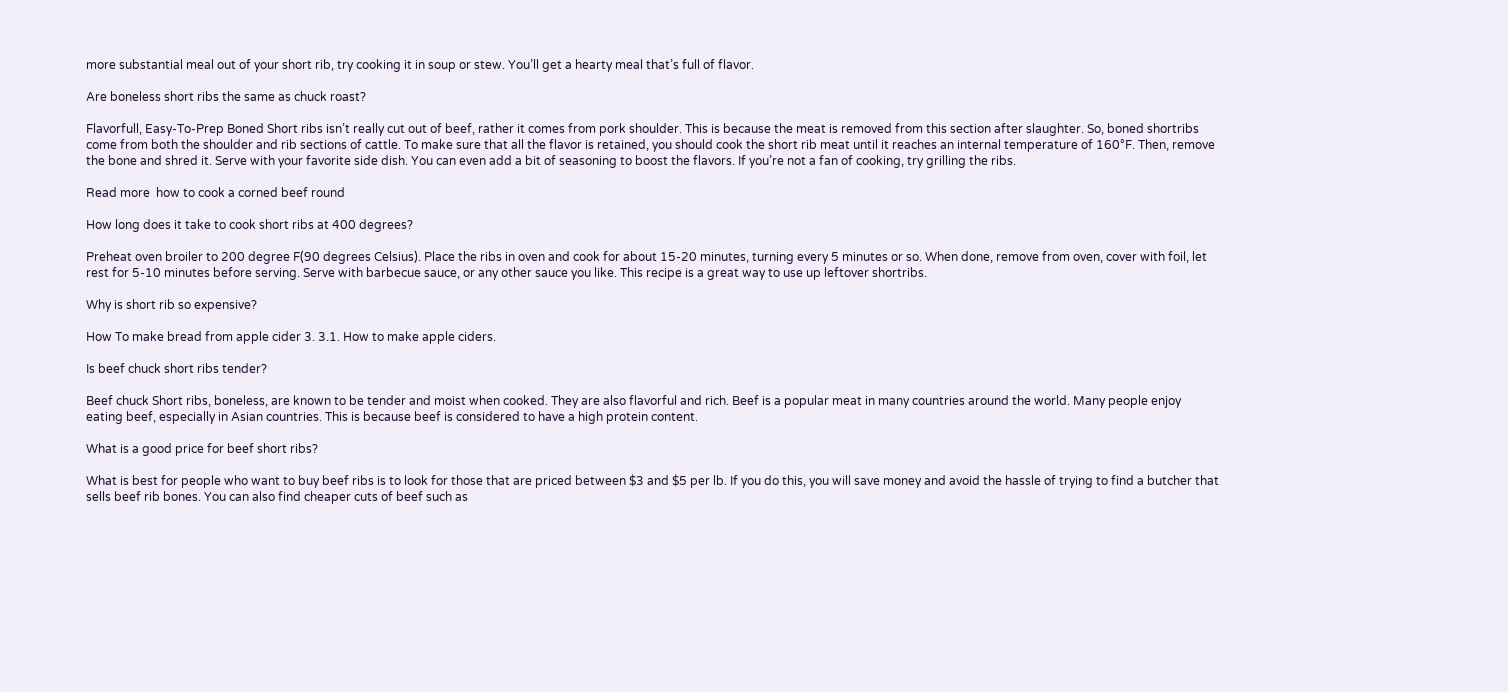more substantial meal out of your short rib, try cooking it in soup or stew. You’ll get a hearty meal that’s full of flavor.

Are boneless short ribs the same as chuck roast?

Flavorfull, Easy-To-Prep Boned Short ribs isn’t really cut out of beef, rather it comes from pork shoulder. This is because the meat is removed from this section after slaughter. So, boned shortribs come from both the shoulder and rib sections of cattle. To make sure that all the flavor is retained, you should cook the short rib meat until it reaches an internal temperature of 160°F. Then, remove the bone and shred it. Serve with your favorite side dish. You can even add a bit of seasoning to boost the flavors. If you’re not a fan of cooking, try grilling the ribs.

Read more  how to cook a corned beef round

How long does it take to cook short ribs at 400 degrees?

Preheat oven broiler to 200 degree F(90 degrees Celsius). Place the ribs in oven and cook for about 15-20 minutes, turning every 5 minutes or so. When done, remove from oven, cover with foil, let rest for 5-10 minutes before serving. Serve with barbecue sauce, or any other sauce you like. This recipe is a great way to use up leftover shortribs.

Why is short rib so expensive?

How To make bread from apple cider 3. 3.1. How to make apple ciders.

Is beef chuck short ribs tender?

Beef chuck Short ribs, boneless, are known to be tender and moist when cooked. They are also flavorful and rich. Beef is a popular meat in many countries around the world. Many people enjoy eating beef, especially in Asian countries. This is because beef is considered to have a high protein content.

What is a good price for beef short ribs?

What is best for people who want to buy beef ribs is to look for those that are priced between $3 and $5 per lb. If you do this, you will save money and avoid the hassle of trying to find a butcher that sells beef rib bones. You can also find cheaper cuts of beef such as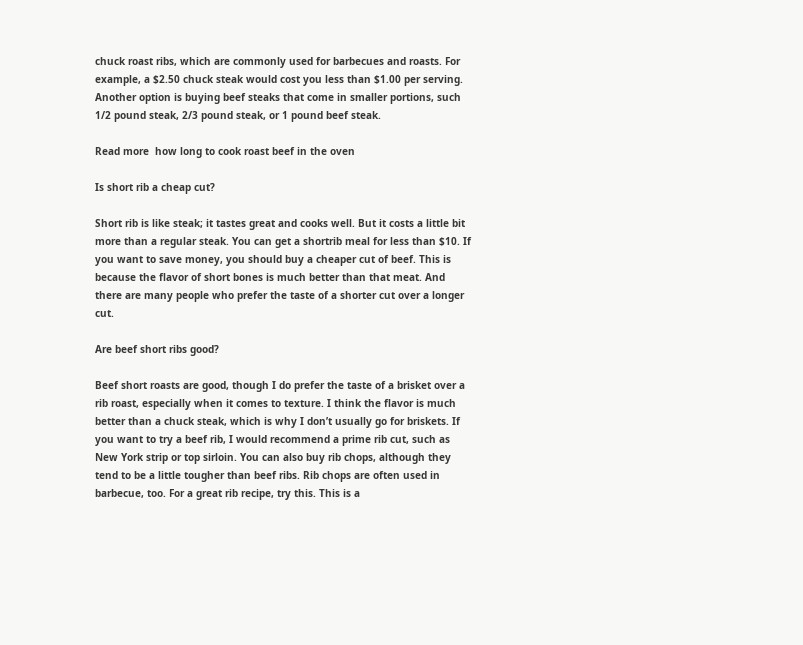chuck roast ribs, which are commonly used for barbecues and roasts. For example, a $2.50 chuck steak would cost you less than $1.00 per serving. Another option is buying beef steaks that come in smaller portions, such 1/2 pound steak, 2/3 pound steak, or 1 pound beef steak.

Read more  how long to cook roast beef in the oven

Is short rib a cheap cut?

Short rib is like steak; it tastes great and cooks well. But it costs a little bit more than a regular steak. You can get a shortrib meal for less than $10. If you want to save money, you should buy a cheaper cut of beef. This is because the flavor of short bones is much better than that meat. And there are many people who prefer the taste of a shorter cut over a longer cut.

Are beef short ribs good?

Beef short roasts are good, though I do prefer the taste of a brisket over a rib roast, especially when it comes to texture. I think the flavor is much better than a chuck steak, which is why I don’t usually go for briskets. If you want to try a beef rib, I would recommend a prime rib cut, such as New York strip or top sirloin. You can also buy rib chops, although they tend to be a little tougher than beef ribs. Rib chops are often used in barbecue, too. For a great rib recipe, try this. This is a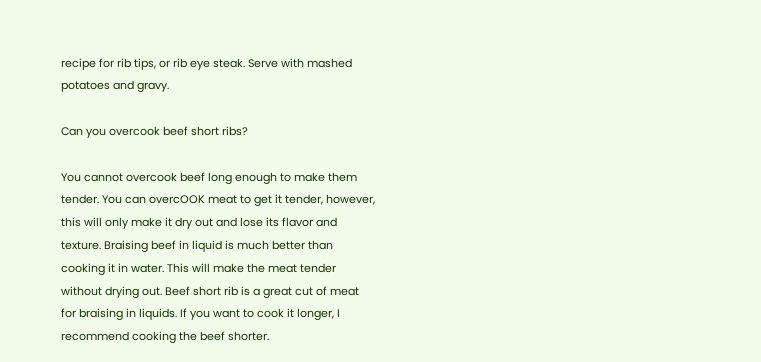recipe for rib tips, or rib eye steak. Serve with mashed potatoes and gravy.

Can you overcook beef short ribs?

You cannot overcook beef long enough to make them tender. You can overcOOK meat to get it tender, however, this will only make it dry out and lose its flavor and texture. Braising beef in liquid is much better than cooking it in water. This will make the meat tender without drying out. Beef short rib is a great cut of meat for braising in liquids. If you want to cook it longer, I recommend cooking the beef shorter.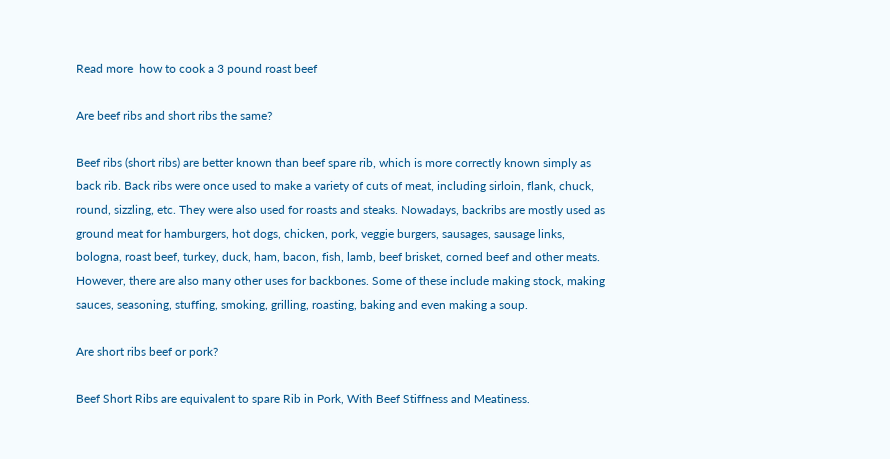Read more  how to cook a 3 pound roast beef

Are beef ribs and short ribs the same?

Beef ribs (short ribs) are better known than beef spare rib, which is more correctly known simply as back rib. Back ribs were once used to make a variety of cuts of meat, including sirloin, flank, chuck, round, sizzling, etc. They were also used for roasts and steaks. Nowadays, backribs are mostly used as ground meat for hamburgers, hot dogs, chicken, pork, veggie burgers, sausages, sausage links, bologna, roast beef, turkey, duck, ham, bacon, fish, lamb, beef brisket, corned beef and other meats. However, there are also many other uses for backbones. Some of these include making stock, making sauces, seasoning, stuffing, smoking, grilling, roasting, baking and even making a soup.

Are short ribs beef or pork?

Beef Short Ribs are equivalent to spare Rib in Pork, With Beef Stiffness and Meatiness.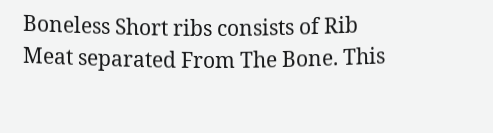Boneless Short ribs consists of Rib Meat separated From The Bone. This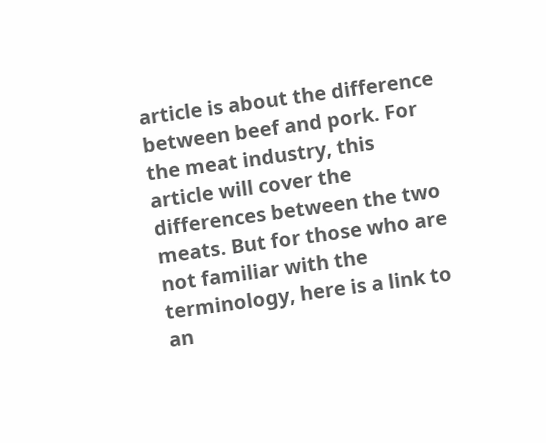article is about the difference between beef and pork. For the meat industry, this article will cover the differences between the two meats. But for those who are not familiar with the terminology, here is a link to an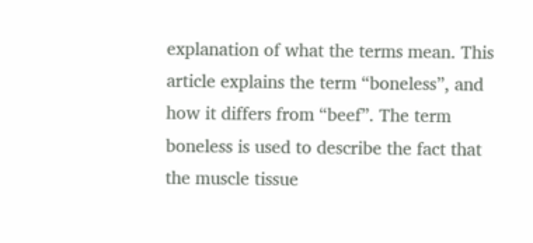explanation of what the terms mean. This article explains the term “boneless”, and how it differs from “beef”. The term boneless is used to describe the fact that the muscle tissue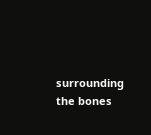surrounding the bones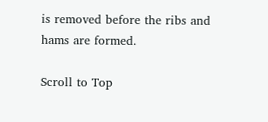is removed before the ribs and hams are formed.

Scroll to Top